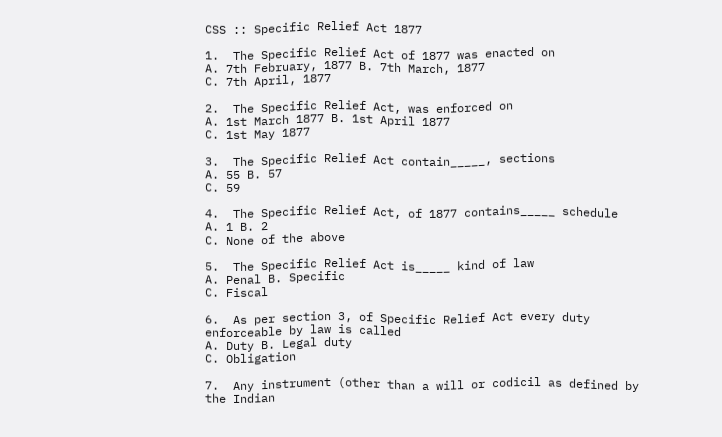CSS :: Specific Relief Act 1877

1.  The Specific Relief Act of 1877 was enacted on
A. 7th February, 1877 B. 7th March, 1877
C. 7th April, 1877

2.  The Specific Relief Act, was enforced on
A. 1st March 1877 B. 1st April 1877
C. 1st May 1877

3.  The Specific Relief Act contain_____, sections
A. 55 B. 57
C. 59

4.  The Specific Relief Act, of 1877 contains_____ schedule
A. 1 B. 2
C. None of the above

5.  The Specific Relief Act is_____ kind of law
A. Penal B. Specific
C. Fiscal

6.  As per section 3, of Specific Relief Act every duty enforceable by law is called
A. Duty B. Legal duty
C. Obligation

7.  Any instrument (other than a will or codicil as defined by the Indian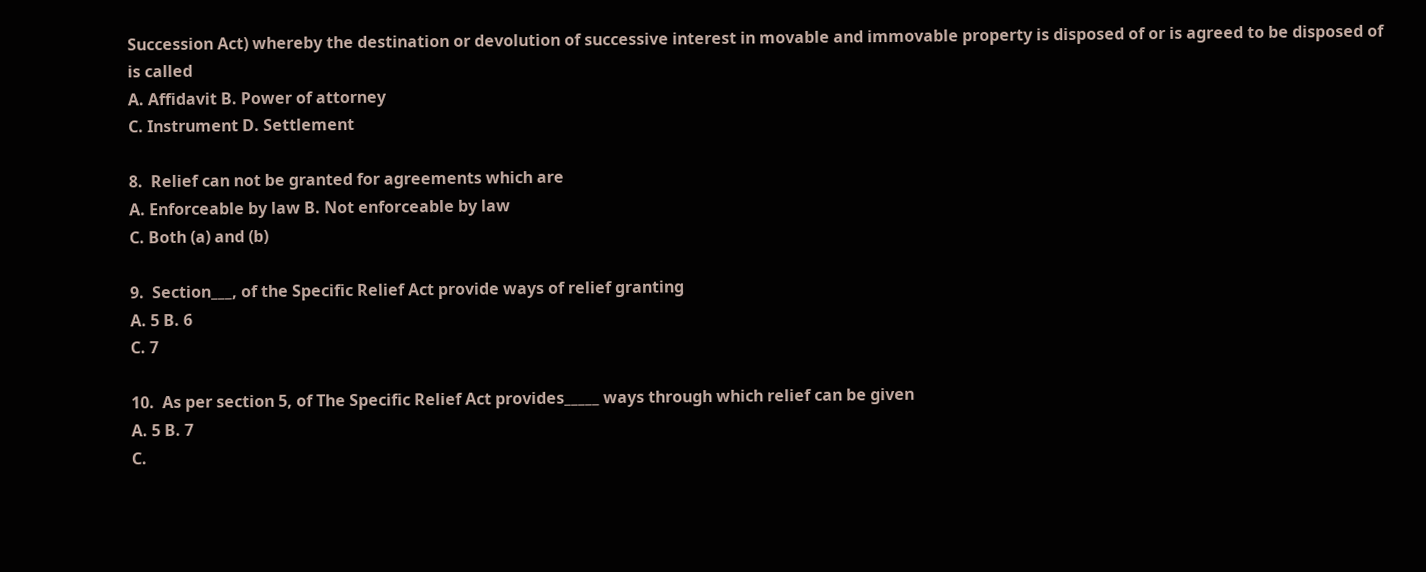Succession Act) whereby the destination or devolution of successive interest in movable and immovable property is disposed of or is agreed to be disposed of is called
A. Affidavit B. Power of attorney
C. Instrument D. Settlement

8.  Relief can not be granted for agreements which are
A. Enforceable by law B. Not enforceable by law
C. Both (a) and (b)

9.  Section___, of the Specific Relief Act provide ways of relief granting
A. 5 B. 6
C. 7

10.  As per section 5, of The Specific Relief Act provides_____ ways through which relief can be given
A. 5 B. 7
C.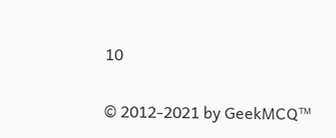10

© 2012-2021 by GeekMCQ™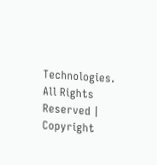Technologies. All Rights Reserved | Copyright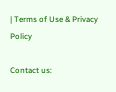| Terms of Use & Privacy Policy

Contact us: